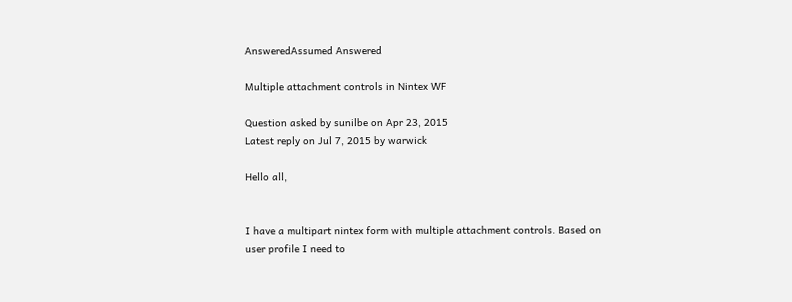AnsweredAssumed Answered

Multiple attachment controls in Nintex WF

Question asked by sunilbe on Apr 23, 2015
Latest reply on Jul 7, 2015 by warwick

Hello all,


I have a multipart nintex form with multiple attachment controls. Based on user profile I need to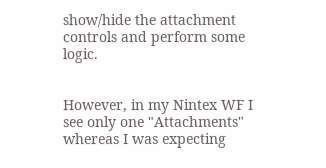show/hide the attachment controls and perform some logic.


However, in my Nintex WF I see only one "Attachments" whereas I was expecting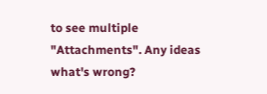to see multiple "Attachments". Any ideas what's wrong?